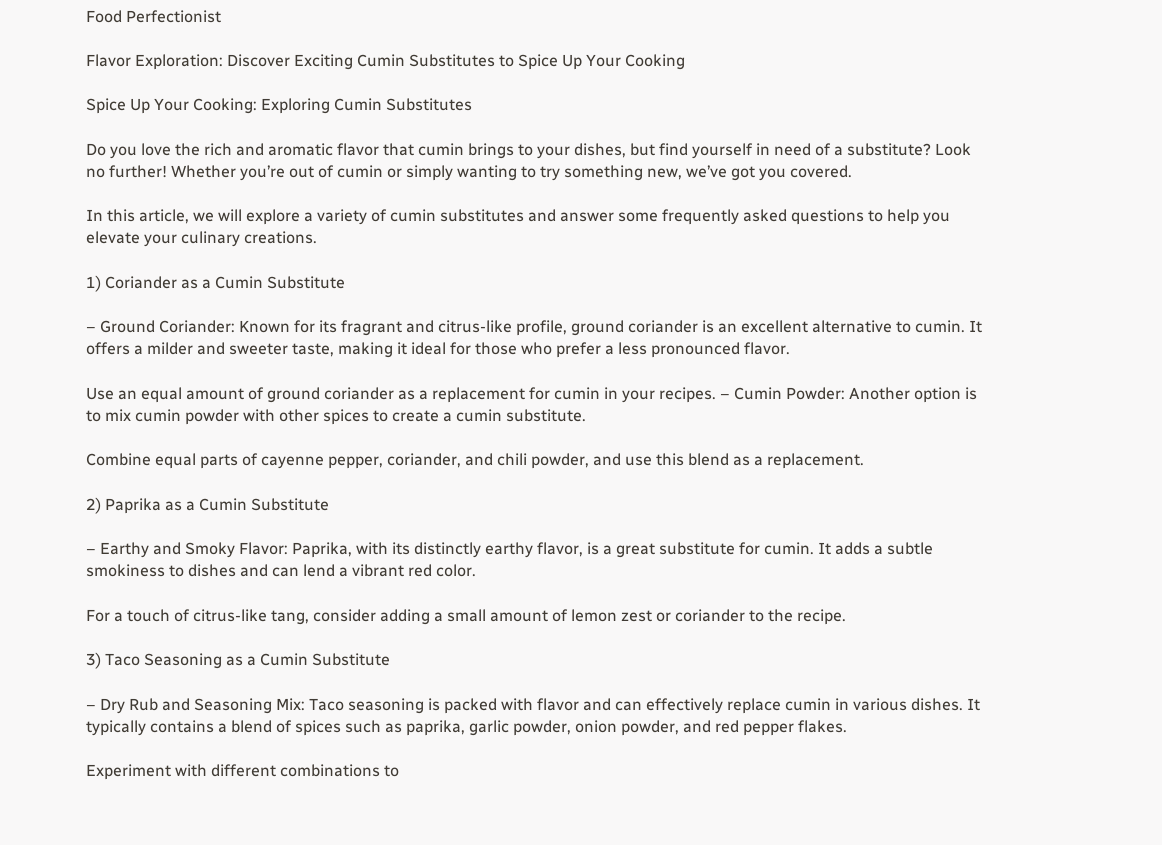Food Perfectionist

Flavor Exploration: Discover Exciting Cumin Substitutes to Spice Up Your Cooking

Spice Up Your Cooking: Exploring Cumin Substitutes

Do you love the rich and aromatic flavor that cumin brings to your dishes, but find yourself in need of a substitute? Look no further! Whether you’re out of cumin or simply wanting to try something new, we’ve got you covered.

In this article, we will explore a variety of cumin substitutes and answer some frequently asked questions to help you elevate your culinary creations.

1) Coriander as a Cumin Substitute

– Ground Coriander: Known for its fragrant and citrus-like profile, ground coriander is an excellent alternative to cumin. It offers a milder and sweeter taste, making it ideal for those who prefer a less pronounced flavor.

Use an equal amount of ground coriander as a replacement for cumin in your recipes. – Cumin Powder: Another option is to mix cumin powder with other spices to create a cumin substitute.

Combine equal parts of cayenne pepper, coriander, and chili powder, and use this blend as a replacement.

2) Paprika as a Cumin Substitute

– Earthy and Smoky Flavor: Paprika, with its distinctly earthy flavor, is a great substitute for cumin. It adds a subtle smokiness to dishes and can lend a vibrant red color.

For a touch of citrus-like tang, consider adding a small amount of lemon zest or coriander to the recipe.

3) Taco Seasoning as a Cumin Substitute

– Dry Rub and Seasoning Mix: Taco seasoning is packed with flavor and can effectively replace cumin in various dishes. It typically contains a blend of spices such as paprika, garlic powder, onion powder, and red pepper flakes.

Experiment with different combinations to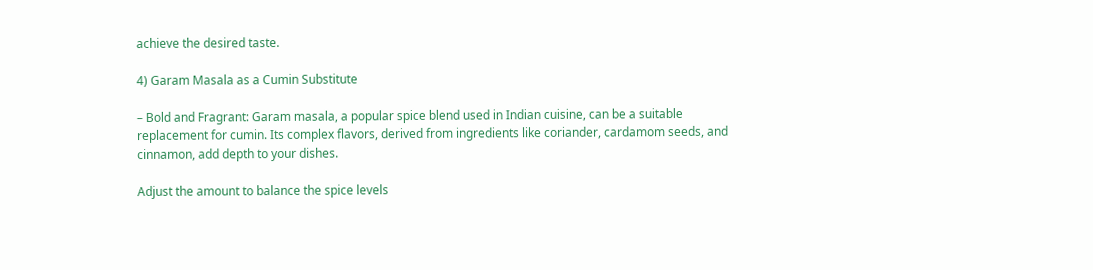achieve the desired taste.

4) Garam Masala as a Cumin Substitute

– Bold and Fragrant: Garam masala, a popular spice blend used in Indian cuisine, can be a suitable replacement for cumin. Its complex flavors, derived from ingredients like coriander, cardamom seeds, and cinnamon, add depth to your dishes.

Adjust the amount to balance the spice levels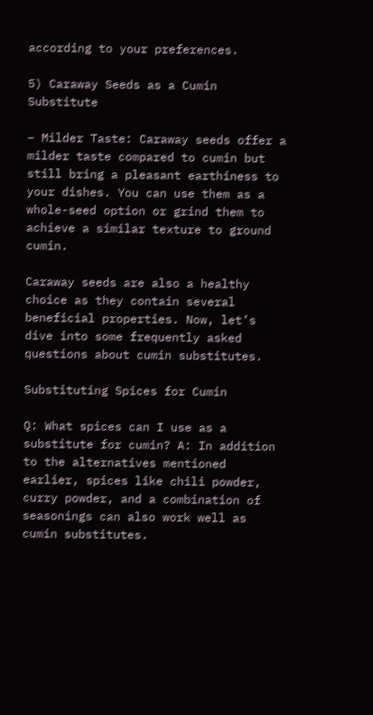according to your preferences.

5) Caraway Seeds as a Cumin Substitute

– Milder Taste: Caraway seeds offer a milder taste compared to cumin but still bring a pleasant earthiness to your dishes. You can use them as a whole-seed option or grind them to achieve a similar texture to ground cumin.

Caraway seeds are also a healthy choice as they contain several beneficial properties. Now, let’s dive into some frequently asked questions about cumin substitutes.

Substituting Spices for Cumin

Q: What spices can I use as a substitute for cumin? A: In addition to the alternatives mentioned earlier, spices like chili powder, curry powder, and a combination of seasonings can also work well as cumin substitutes.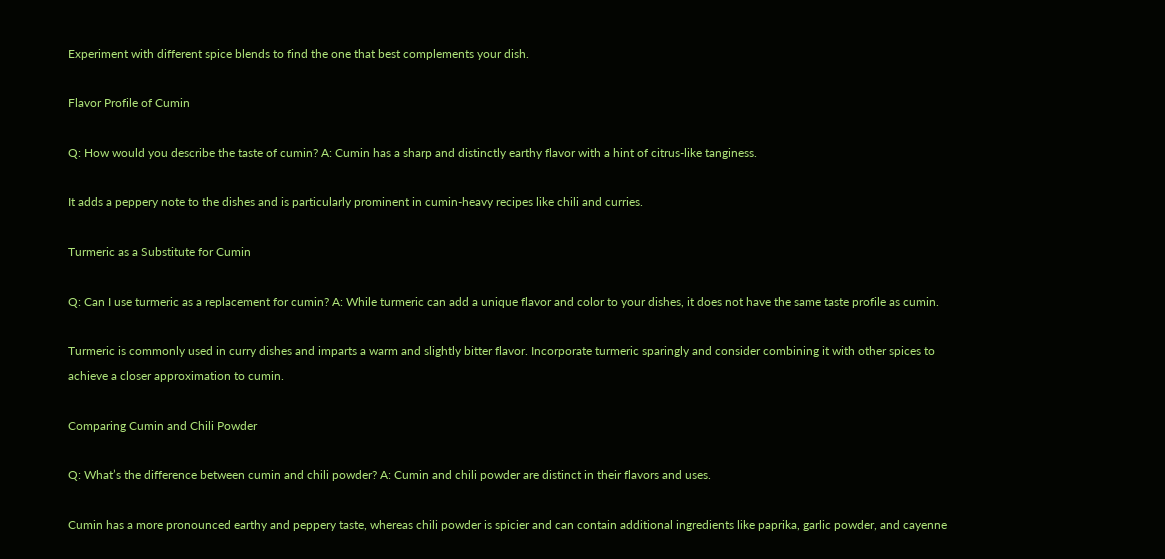Experiment with different spice blends to find the one that best complements your dish.

Flavor Profile of Cumin

Q: How would you describe the taste of cumin? A: Cumin has a sharp and distinctly earthy flavor with a hint of citrus-like tanginess.

It adds a peppery note to the dishes and is particularly prominent in cumin-heavy recipes like chili and curries.

Turmeric as a Substitute for Cumin

Q: Can I use turmeric as a replacement for cumin? A: While turmeric can add a unique flavor and color to your dishes, it does not have the same taste profile as cumin.

Turmeric is commonly used in curry dishes and imparts a warm and slightly bitter flavor. Incorporate turmeric sparingly and consider combining it with other spices to achieve a closer approximation to cumin.

Comparing Cumin and Chili Powder

Q: What’s the difference between cumin and chili powder? A: Cumin and chili powder are distinct in their flavors and uses.

Cumin has a more pronounced earthy and peppery taste, whereas chili powder is spicier and can contain additional ingredients like paprika, garlic powder, and cayenne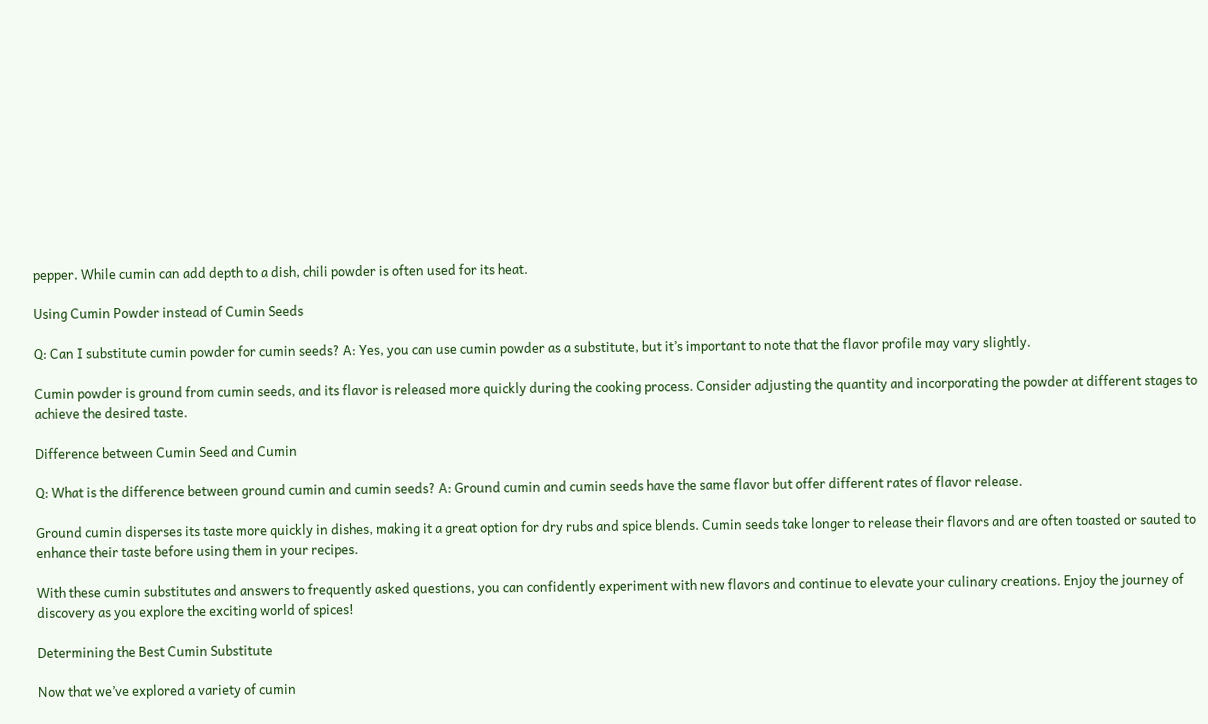pepper. While cumin can add depth to a dish, chili powder is often used for its heat.

Using Cumin Powder instead of Cumin Seeds

Q: Can I substitute cumin powder for cumin seeds? A: Yes, you can use cumin powder as a substitute, but it’s important to note that the flavor profile may vary slightly.

Cumin powder is ground from cumin seeds, and its flavor is released more quickly during the cooking process. Consider adjusting the quantity and incorporating the powder at different stages to achieve the desired taste.

Difference between Cumin Seed and Cumin

Q: What is the difference between ground cumin and cumin seeds? A: Ground cumin and cumin seeds have the same flavor but offer different rates of flavor release.

Ground cumin disperses its taste more quickly in dishes, making it a great option for dry rubs and spice blends. Cumin seeds take longer to release their flavors and are often toasted or sauted to enhance their taste before using them in your recipes.

With these cumin substitutes and answers to frequently asked questions, you can confidently experiment with new flavors and continue to elevate your culinary creations. Enjoy the journey of discovery as you explore the exciting world of spices!

Determining the Best Cumin Substitute

Now that we’ve explored a variety of cumin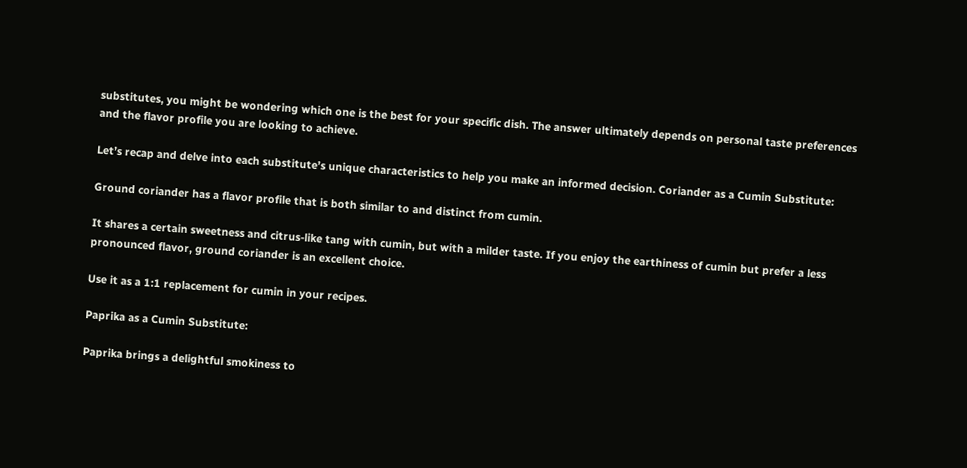substitutes, you might be wondering which one is the best for your specific dish. The answer ultimately depends on personal taste preferences and the flavor profile you are looking to achieve.

Let’s recap and delve into each substitute’s unique characteristics to help you make an informed decision. Coriander as a Cumin Substitute:

Ground coriander has a flavor profile that is both similar to and distinct from cumin.

It shares a certain sweetness and citrus-like tang with cumin, but with a milder taste. If you enjoy the earthiness of cumin but prefer a less pronounced flavor, ground coriander is an excellent choice.

Use it as a 1:1 replacement for cumin in your recipes.

Paprika as a Cumin Substitute:

Paprika brings a delightful smokiness to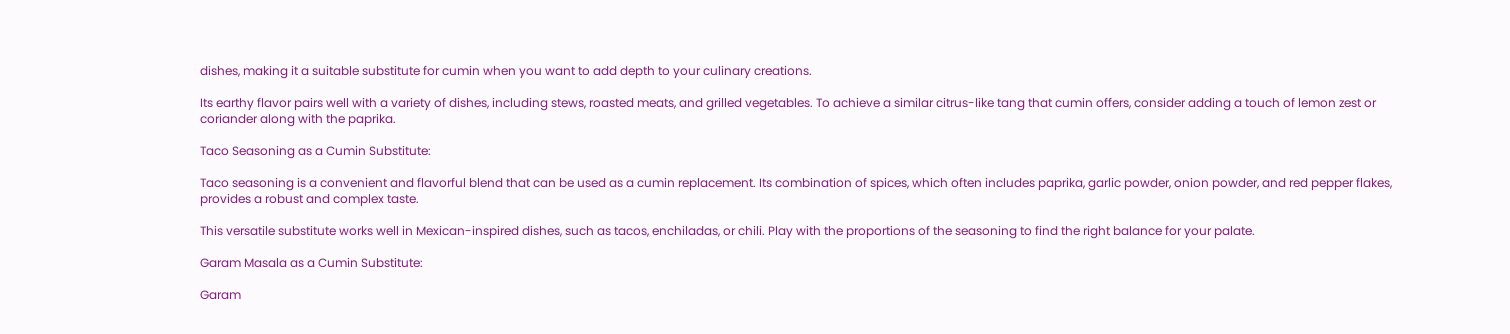dishes, making it a suitable substitute for cumin when you want to add depth to your culinary creations.

Its earthy flavor pairs well with a variety of dishes, including stews, roasted meats, and grilled vegetables. To achieve a similar citrus-like tang that cumin offers, consider adding a touch of lemon zest or coriander along with the paprika.

Taco Seasoning as a Cumin Substitute:

Taco seasoning is a convenient and flavorful blend that can be used as a cumin replacement. Its combination of spices, which often includes paprika, garlic powder, onion powder, and red pepper flakes, provides a robust and complex taste.

This versatile substitute works well in Mexican-inspired dishes, such as tacos, enchiladas, or chili. Play with the proportions of the seasoning to find the right balance for your palate.

Garam Masala as a Cumin Substitute:

Garam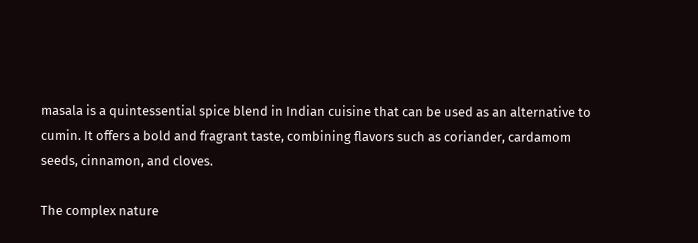masala is a quintessential spice blend in Indian cuisine that can be used as an alternative to cumin. It offers a bold and fragrant taste, combining flavors such as coriander, cardamom seeds, cinnamon, and cloves.

The complex nature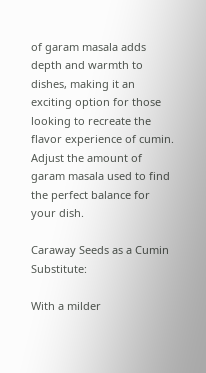of garam masala adds depth and warmth to dishes, making it an exciting option for those looking to recreate the flavor experience of cumin. Adjust the amount of garam masala used to find the perfect balance for your dish.

Caraway Seeds as a Cumin Substitute:

With a milder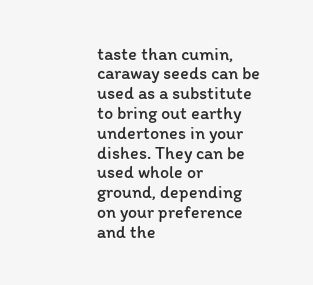taste than cumin, caraway seeds can be used as a substitute to bring out earthy undertones in your dishes. They can be used whole or ground, depending on your preference and the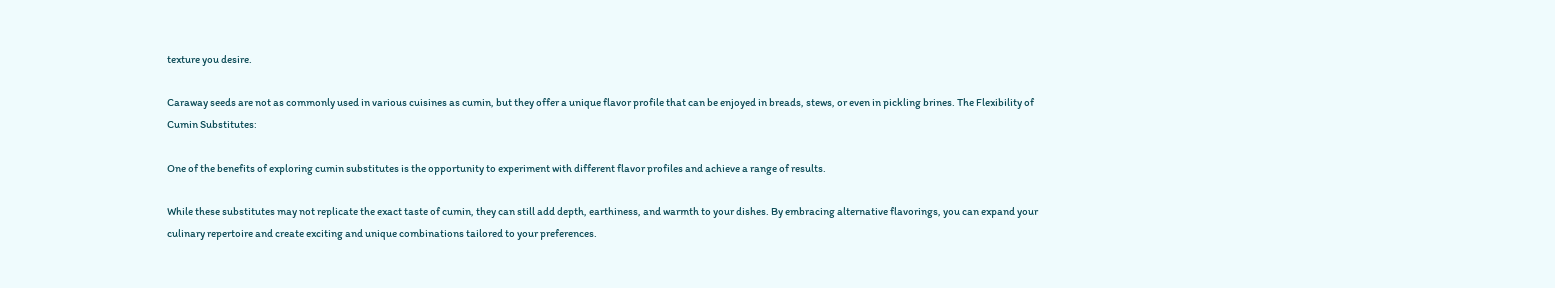texture you desire.

Caraway seeds are not as commonly used in various cuisines as cumin, but they offer a unique flavor profile that can be enjoyed in breads, stews, or even in pickling brines. The Flexibility of Cumin Substitutes:

One of the benefits of exploring cumin substitutes is the opportunity to experiment with different flavor profiles and achieve a range of results.

While these substitutes may not replicate the exact taste of cumin, they can still add depth, earthiness, and warmth to your dishes. By embracing alternative flavorings, you can expand your culinary repertoire and create exciting and unique combinations tailored to your preferences.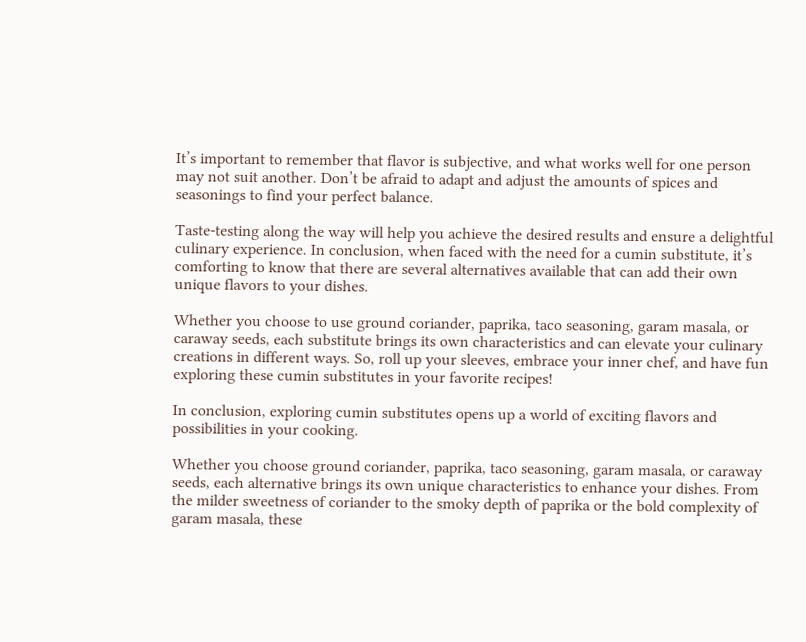It’s important to remember that flavor is subjective, and what works well for one person may not suit another. Don’t be afraid to adapt and adjust the amounts of spices and seasonings to find your perfect balance.

Taste-testing along the way will help you achieve the desired results and ensure a delightful culinary experience. In conclusion, when faced with the need for a cumin substitute, it’s comforting to know that there are several alternatives available that can add their own unique flavors to your dishes.

Whether you choose to use ground coriander, paprika, taco seasoning, garam masala, or caraway seeds, each substitute brings its own characteristics and can elevate your culinary creations in different ways. So, roll up your sleeves, embrace your inner chef, and have fun exploring these cumin substitutes in your favorite recipes!

In conclusion, exploring cumin substitutes opens up a world of exciting flavors and possibilities in your cooking.

Whether you choose ground coriander, paprika, taco seasoning, garam masala, or caraway seeds, each alternative brings its own unique characteristics to enhance your dishes. From the milder sweetness of coriander to the smoky depth of paprika or the bold complexity of garam masala, these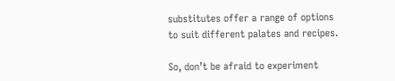substitutes offer a range of options to suit different palates and recipes.

So, don’t be afraid to experiment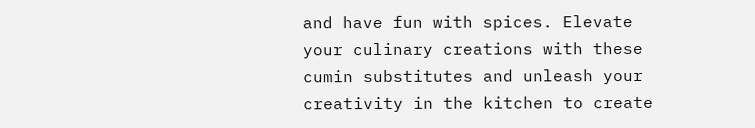and have fun with spices. Elevate your culinary creations with these cumin substitutes and unleash your creativity in the kitchen to create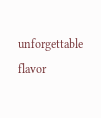unforgettable flavor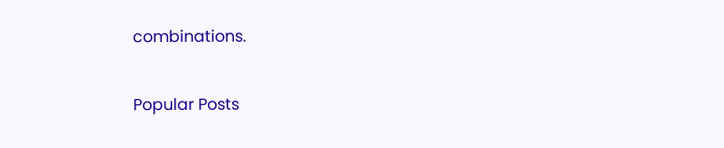combinations.

Popular Posts